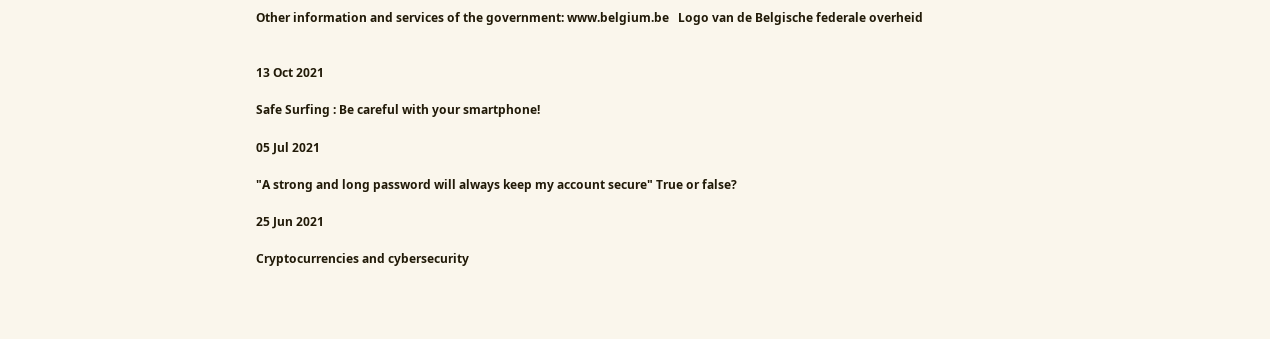Other information and services of the government: www.belgium.be   Logo van de Belgische federale overheid


13 Oct 2021

Safe Surfing : Be careful with your smartphone!

05 Jul 2021

"A strong and long password will always keep my account secure" True or false?

25 Jun 2021

Cryptocurrencies and cybersecurity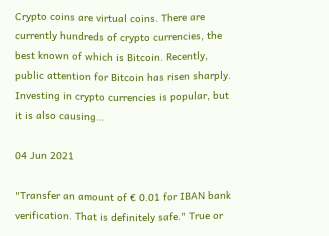Crypto coins are virtual coins. There are currently hundreds of crypto currencies, the best known of which is Bitcoin. Recently, public attention for Bitcoin has risen sharply. Investing in crypto currencies is popular, but it is also causing…

04 Jun 2021

"Transfer an amount of € 0.01 for IBAN bank verification. That is definitely safe." True or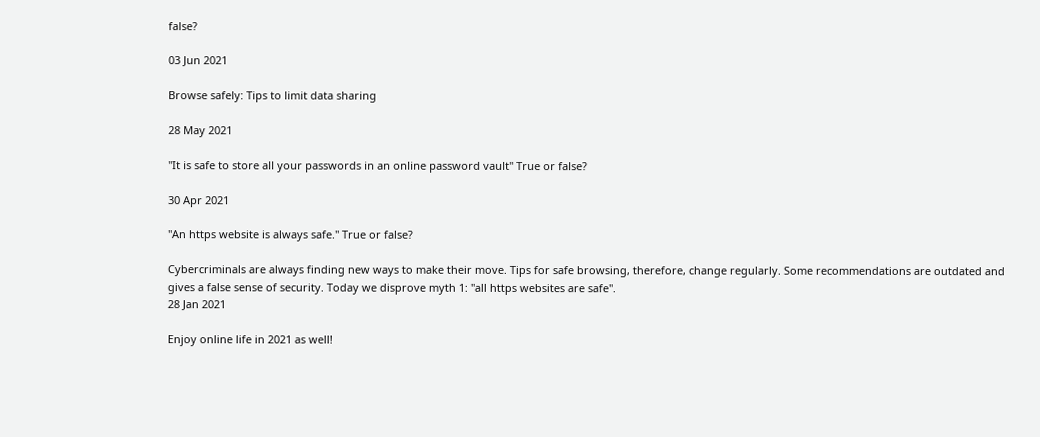false?

03 Jun 2021

Browse safely: Tips to limit data sharing

28 May 2021

"It is safe to store all your passwords in an online password vault" True or false?

30 Apr 2021

"An https website is always safe." True or false?

Cybercriminals are always finding new ways to make their move. Tips for safe browsing, therefore, change regularly. Some recommendations are outdated and gives a false sense of security. Today we disprove myth 1: "all https websites are safe".
28 Jan 2021

Enjoy online life in 2021 as well!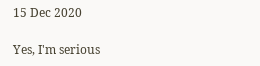15 Dec 2020

Yes, I'm serious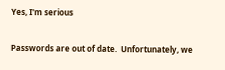Yes, I'm serious

Passwords are out of date.  Unfortunately, we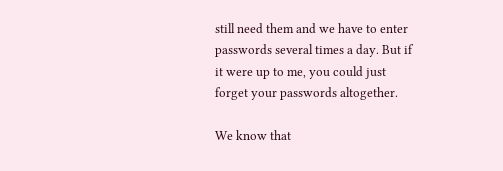still need them and we have to enter passwords several times a day. But if it were up to me, you could just forget your passwords altogether.

We know that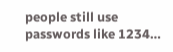people still use passwords like 1234…